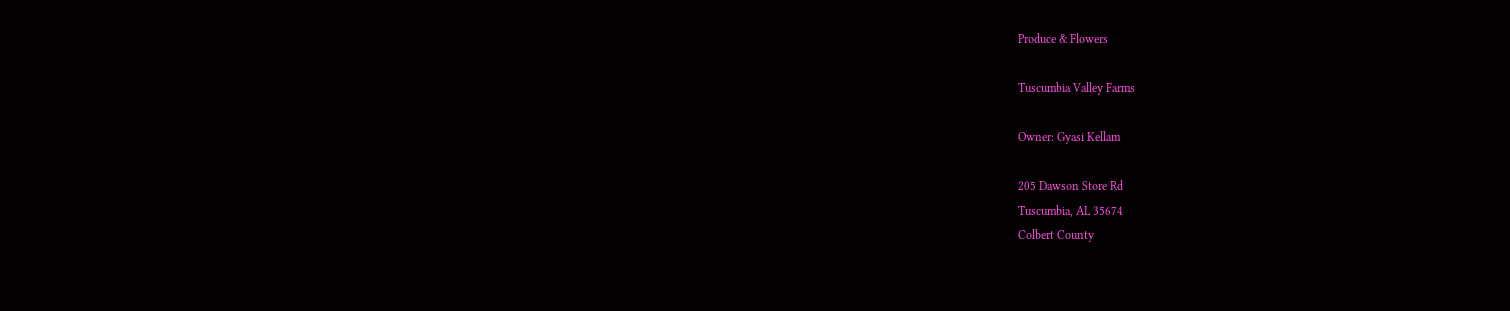Produce & Flowers

Tuscumbia Valley Farms

Owner: Gyasi Kellam

205 Dawson Store Rd
Tuscumbia, AL 35674
Colbert County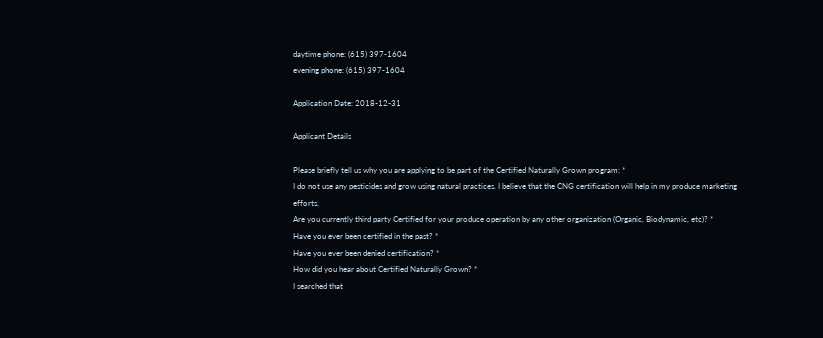daytime phone: (615) 397-1604
evening phone: (615) 397-1604

Application Date: 2018-12-31

Applicant Details

Please briefly tell us why you are applying to be part of the Certified Naturally Grown program: *
I do not use any pesticides and grow using natural practices. I believe that the CNG certification will help in my produce marketing efforts.
Are you currently third party Certified for your produce operation by any other organization (Organic, Biodynamic, etc)? *
Have you ever been certified in the past? *
Have you ever been denied certification? *
How did you hear about Certified Naturally Grown? *
I searched that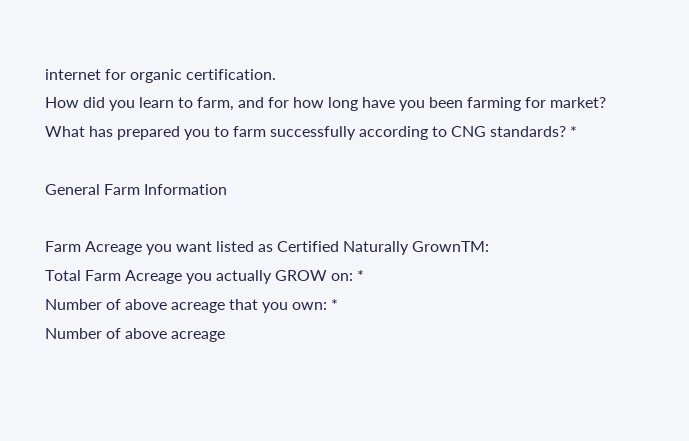internet for organic certification.
How did you learn to farm, and for how long have you been farming for market? What has prepared you to farm successfully according to CNG standards? *

General Farm Information

Farm Acreage you want listed as Certified Naturally GrownTM:
Total Farm Acreage you actually GROW on: *
Number of above acreage that you own: *
Number of above acreage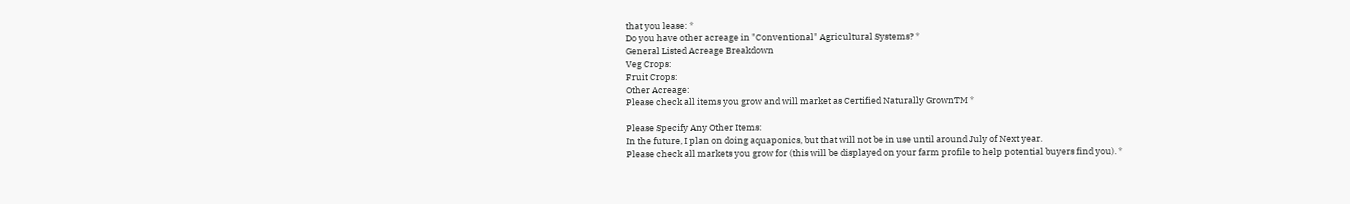that you lease: *
Do you have other acreage in "Conventional" Agricultural Systems? *
General Listed Acreage Breakdown
Veg Crops:
Fruit Crops:
Other Acreage:
Please check all items you grow and will market as Certified Naturally GrownTM *

Please Specify Any Other Items:
In the future, I plan on doing aquaponics, but that will not be in use until around July of Next year.
Please check all markets you grow for (this will be displayed on your farm profile to help potential buyers find you). *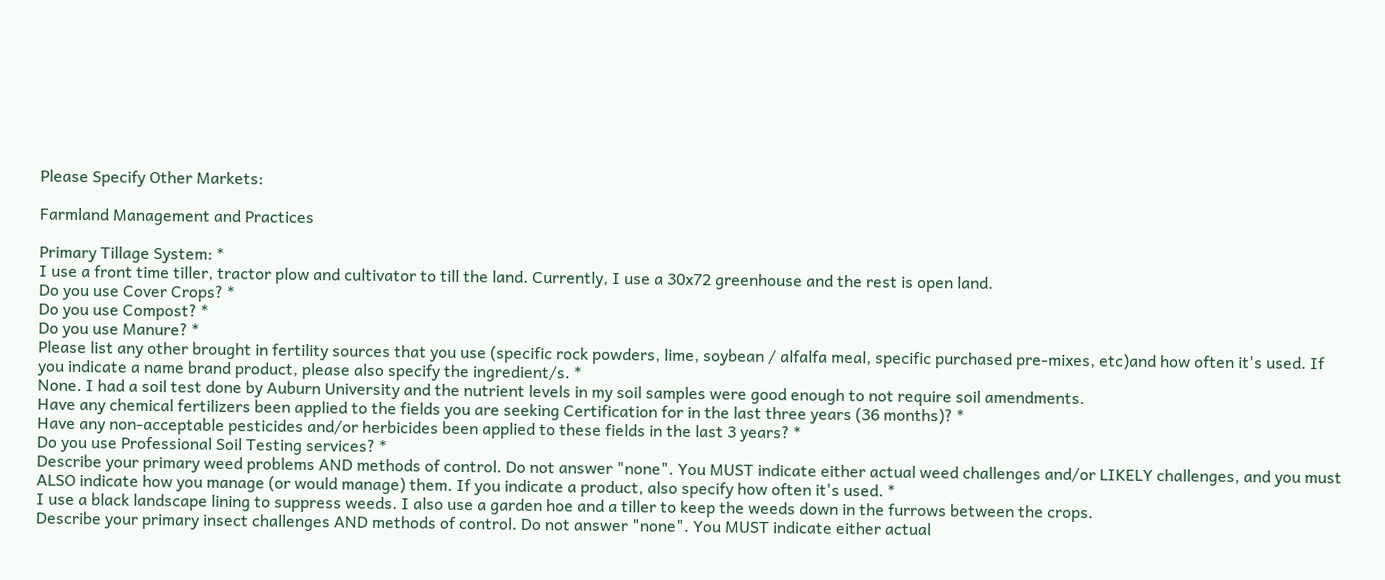Please Specify Other Markets:

Farmland Management and Practices

Primary Tillage System: *
I use a front time tiller, tractor plow and cultivator to till the land. Currently, I use a 30x72 greenhouse and the rest is open land.
Do you use Cover Crops? *
Do you use Compost? *
Do you use Manure? *
Please list any other brought in fertility sources that you use (specific rock powders, lime, soybean / alfalfa meal, specific purchased pre-mixes, etc)and how often it's used. If you indicate a name brand product, please also specify the ingredient/s. *
None. I had a soil test done by Auburn University and the nutrient levels in my soil samples were good enough to not require soil amendments.
Have any chemical fertilizers been applied to the fields you are seeking Certification for in the last three years (36 months)? *
Have any non-acceptable pesticides and/or herbicides been applied to these fields in the last 3 years? *
Do you use Professional Soil Testing services? *
Describe your primary weed problems AND methods of control. Do not answer "none". You MUST indicate either actual weed challenges and/or LIKELY challenges, and you must ALSO indicate how you manage (or would manage) them. If you indicate a product, also specify how often it's used. *
I use a black landscape lining to suppress weeds. I also use a garden hoe and a tiller to keep the weeds down in the furrows between the crops.
Describe your primary insect challenges AND methods of control. Do not answer "none". You MUST indicate either actual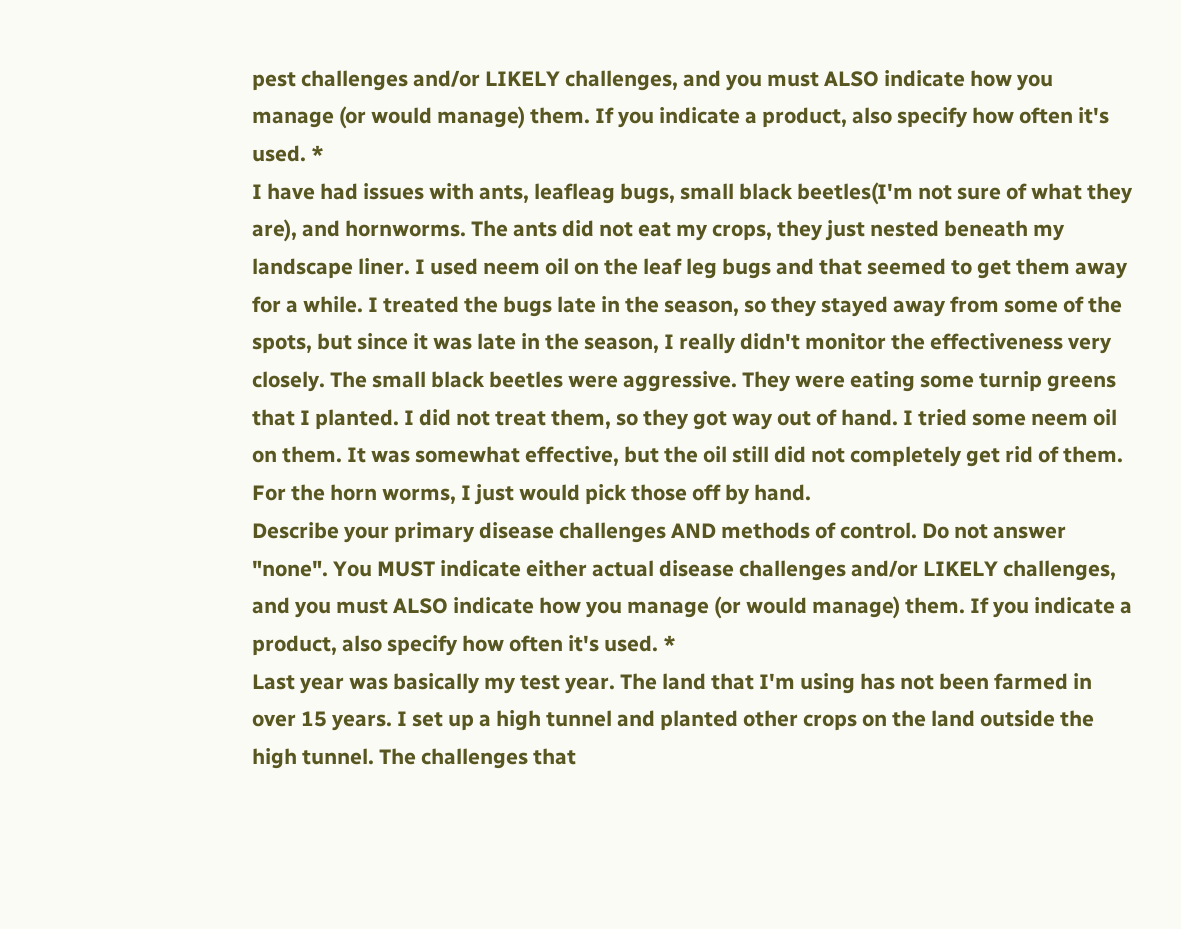pest challenges and/or LIKELY challenges, and you must ALSO indicate how you manage (or would manage) them. If you indicate a product, also specify how often it's used. *
I have had issues with ants, leafleag bugs, small black beetles(I'm not sure of what they are), and hornworms. The ants did not eat my crops, they just nested beneath my landscape liner. I used neem oil on the leaf leg bugs and that seemed to get them away for a while. I treated the bugs late in the season, so they stayed away from some of the spots, but since it was late in the season, I really didn't monitor the effectiveness very closely. The small black beetles were aggressive. They were eating some turnip greens that I planted. I did not treat them, so they got way out of hand. I tried some neem oil on them. It was somewhat effective, but the oil still did not completely get rid of them. For the horn worms, I just would pick those off by hand.
Describe your primary disease challenges AND methods of control. Do not answer "none". You MUST indicate either actual disease challenges and/or LIKELY challenges, and you must ALSO indicate how you manage (or would manage) them. If you indicate a product, also specify how often it's used. *
Last year was basically my test year. The land that I'm using has not been farmed in over 15 years. I set up a high tunnel and planted other crops on the land outside the high tunnel. The challenges that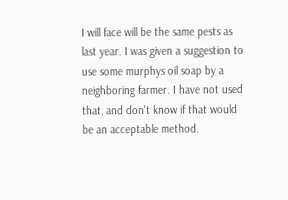I will face will be the same pests as last year. I was given a suggestion to use some murphys oil soap by a neighboring farmer. I have not used that, and don't know if that would be an acceptable method.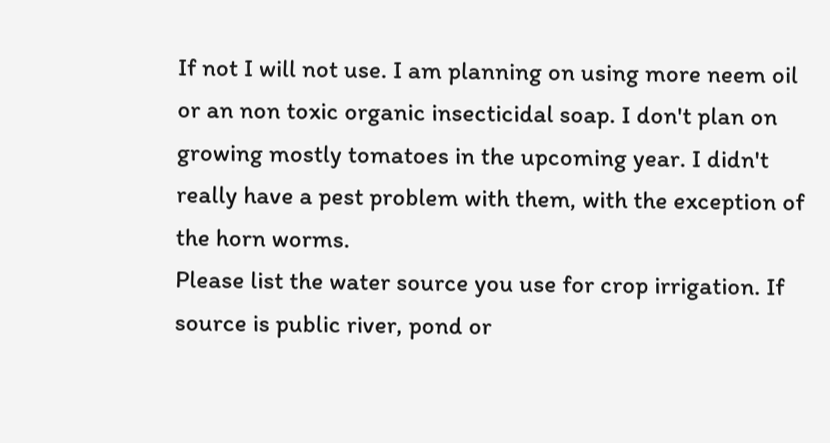If not I will not use. I am planning on using more neem oil or an non toxic organic insecticidal soap. I don't plan on growing mostly tomatoes in the upcoming year. I didn't really have a pest problem with them, with the exception of the horn worms.
Please list the water source you use for crop irrigation. If source is public river, pond or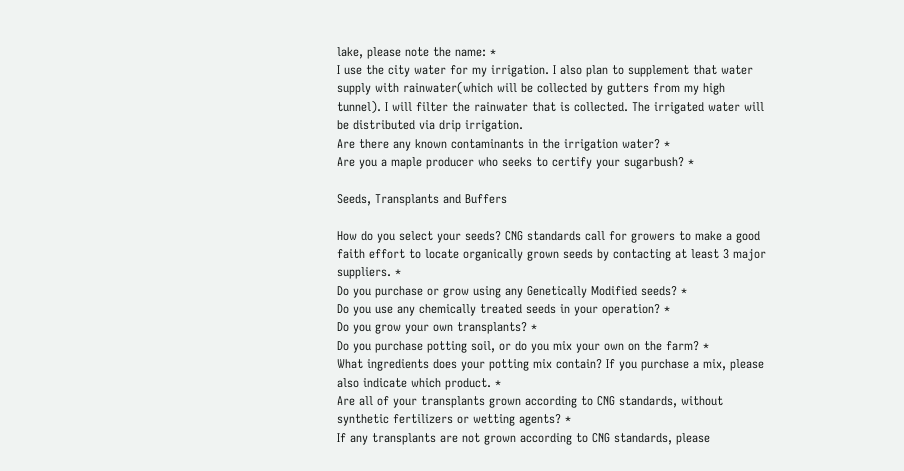lake, please note the name: *
I use the city water for my irrigation. I also plan to supplement that water supply with rainwater(which will be collected by gutters from my high tunnel). I will filter the rainwater that is collected. The irrigated water will be distributed via drip irrigation.
Are there any known contaminants in the irrigation water? *
Are you a maple producer who seeks to certify your sugarbush? *

Seeds, Transplants and Buffers

How do you select your seeds? CNG standards call for growers to make a good faith effort to locate organically grown seeds by contacting at least 3 major suppliers. *
Do you purchase or grow using any Genetically Modified seeds? *
Do you use any chemically treated seeds in your operation? *
Do you grow your own transplants? *
Do you purchase potting soil, or do you mix your own on the farm? *
What ingredients does your potting mix contain? If you purchase a mix, please also indicate which product. *
Are all of your transplants grown according to CNG standards, without synthetic fertilizers or wetting agents? *
If any transplants are not grown according to CNG standards, please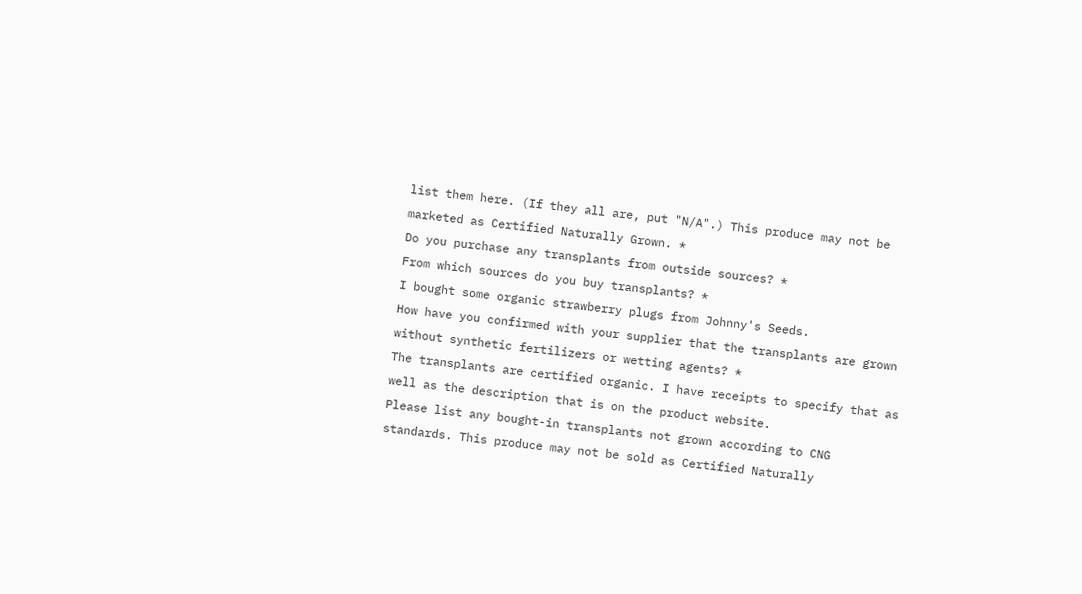list them here. (If they all are, put "N/A".) This produce may not be marketed as Certified Naturally Grown. *
Do you purchase any transplants from outside sources? *
From which sources do you buy transplants? *
I bought some organic strawberry plugs from Johnny's Seeds.
How have you confirmed with your supplier that the transplants are grown without synthetic fertilizers or wetting agents? *
The transplants are certified organic. I have receipts to specify that as well as the description that is on the product website.
Please list any bought-in transplants not grown according to CNG standards. This produce may not be sold as Certified Naturally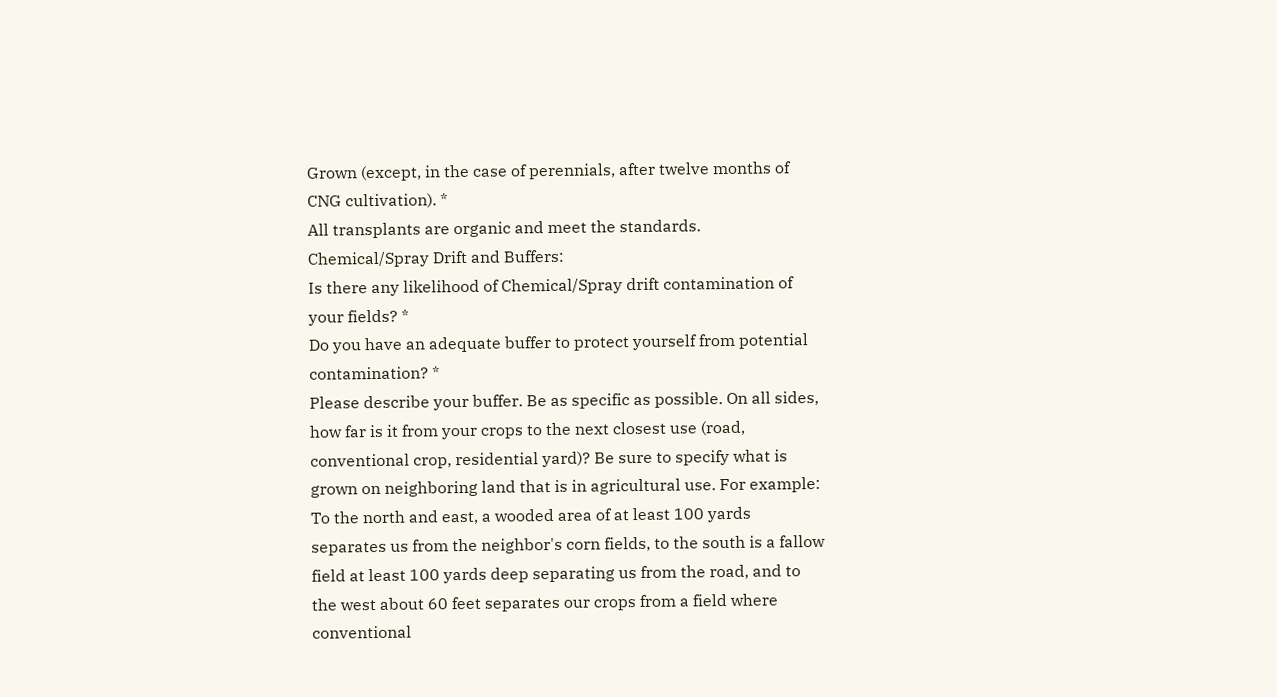Grown (except, in the case of perennials, after twelve months of CNG cultivation). *
All transplants are organic and meet the standards.
Chemical/Spray Drift and Buffers:
Is there any likelihood of Chemical/Spray drift contamination of your fields? *
Do you have an adequate buffer to protect yourself from potential contamination? *
Please describe your buffer. Be as specific as possible. On all sides, how far is it from your crops to the next closest use (road, conventional crop, residential yard)? Be sure to specify what is grown on neighboring land that is in agricultural use. For example: To the north and east, a wooded area of at least 100 yards separates us from the neighbor's corn fields, to the south is a fallow field at least 100 yards deep separating us from the road, and to the west about 60 feet separates our crops from a field where conventional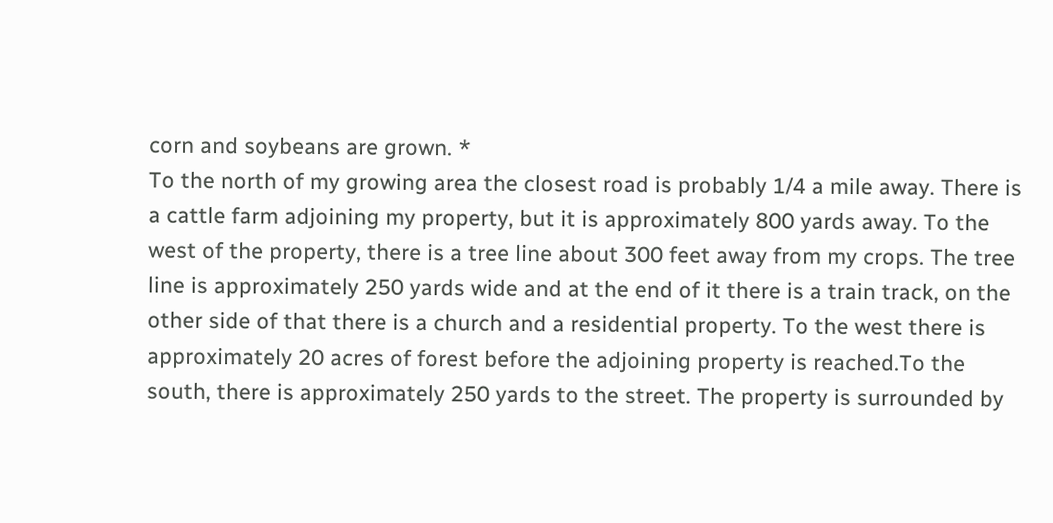corn and soybeans are grown. *
To the north of my growing area the closest road is probably 1/4 a mile away. There is a cattle farm adjoining my property, but it is approximately 800 yards away. To the west of the property, there is a tree line about 300 feet away from my crops. The tree line is approximately 250 yards wide and at the end of it there is a train track, on the other side of that there is a church and a residential property. To the west there is approximately 20 acres of forest before the adjoining property is reached.To the south, there is approximately 250 yards to the street. The property is surrounded by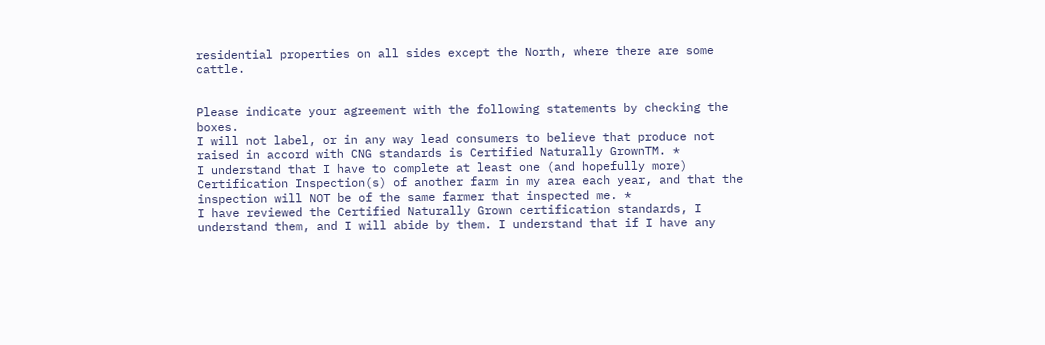residential properties on all sides except the North, where there are some cattle.


Please indicate your agreement with the following statements by checking the boxes.
I will not label, or in any way lead consumers to believe that produce not raised in accord with CNG standards is Certified Naturally GrownTM. *
I understand that I have to complete at least one (and hopefully more) Certification Inspection(s) of another farm in my area each year, and that the inspection will NOT be of the same farmer that inspected me. *
I have reviewed the Certified Naturally Grown certification standards, I understand them, and I will abide by them. I understand that if I have any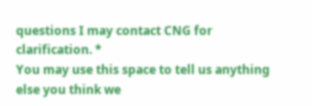questions I may contact CNG for clarification. *
You may use this space to tell us anything else you think we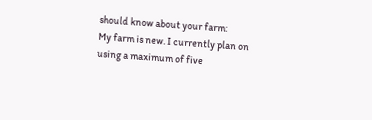should know about your farm:
My farm is new. I currently plan on using a maximum of five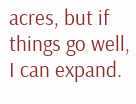acres, but if things go well, I can expand.